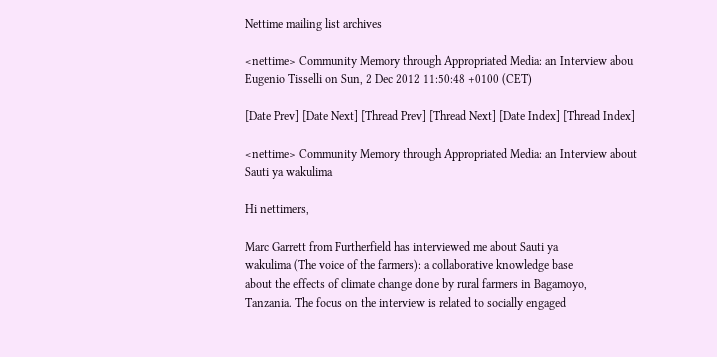Nettime mailing list archives

<nettime> Community Memory through Appropriated Media: an Interview abou
Eugenio Tisselli on Sun, 2 Dec 2012 11:50:48 +0100 (CET)

[Date Prev] [Date Next] [Thread Prev] [Thread Next] [Date Index] [Thread Index]

<nettime> Community Memory through Appropriated Media: an Interview about Sauti ya wakulima

Hi nettimers,

Marc Garrett from Furtherfield has interviewed me about Sauti ya
wakulima (The voice of the farmers): a collaborative knowledge base
about the effects of climate change done by rural farmers in Bagamoyo,
Tanzania. The focus on the interview is related to socially engaged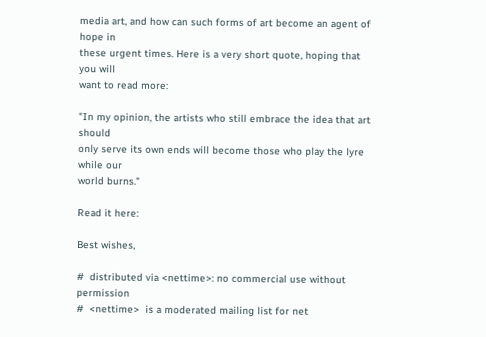media art, and how can such forms of art become an agent of hope in
these urgent times. Here is a very short quote, hoping that you will
want to read more:

"In my opinion, the artists who still embrace the idea that art should
only serve its own ends will become those who play the lyre while our
world burns."

Read it here:

Best wishes,

#  distributed via <nettime>: no commercial use without permission
#  <nettime>  is a moderated mailing list for net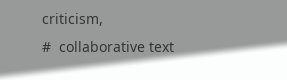criticism,
#  collaborative text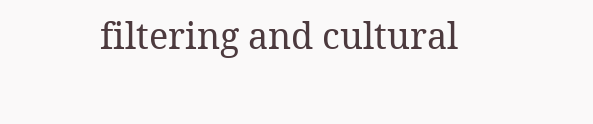filtering and cultural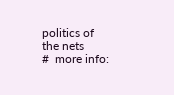politics of the nets
#  more info: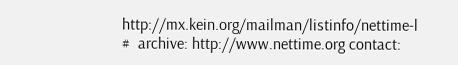http://mx.kein.org/mailman/listinfo/nettime-l
#  archive: http://www.nettime.org contact: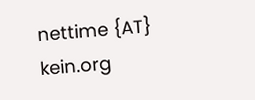nettime {AT} kein.org